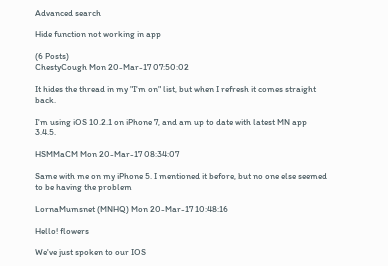Advanced search

Hide function not working in app

(6 Posts)
ChestyCough Mon 20-Mar-17 07:50:02

It hides the thread in my "I'm on" list, but when I refresh it comes straight back.

I'm using iOS 10.2.1 on iPhone 7, and am up to date with latest MN app 3.4.5.

HSMMaCM Mon 20-Mar-17 08:34:07

Same with me on my iPhone 5. I mentioned it before, but no one else seemed to be having the problem

LornaMumsnet (MNHQ) Mon 20-Mar-17 10:48:16

Hello! flowers

We've just spoken to our IOS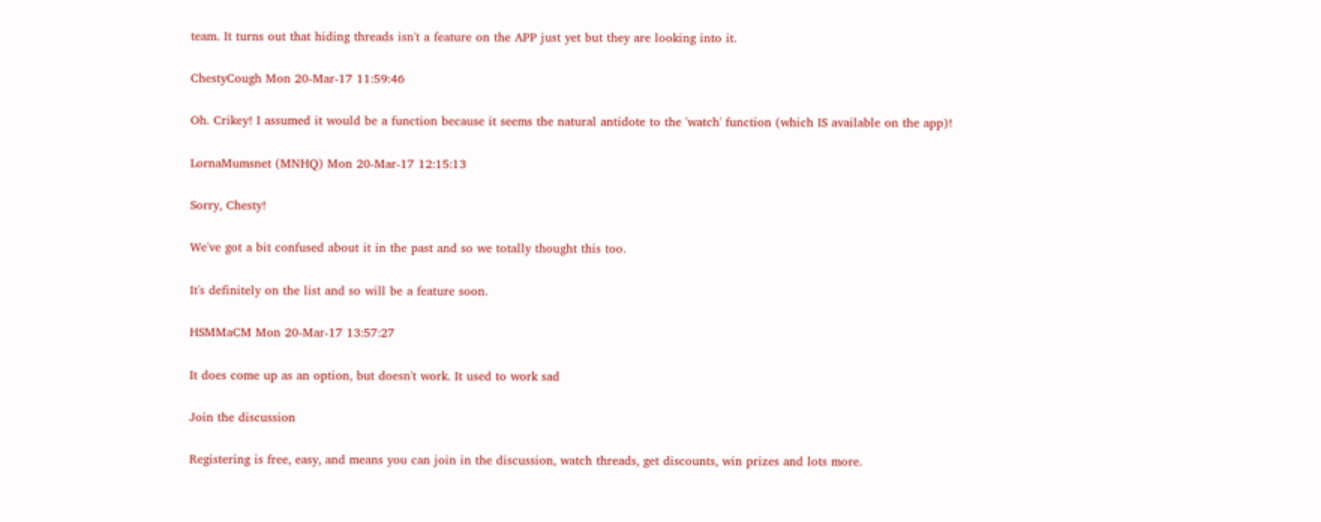team. It turns out that hiding threads isn't a feature on the APP just yet but they are looking into it.

ChestyCough Mon 20-Mar-17 11:59:46

Oh. Crikey! I assumed it would be a function because it seems the natural antidote to the 'watch' function (which IS available on the app)!

LornaMumsnet (MNHQ) Mon 20-Mar-17 12:15:13

Sorry, Chesty!

We've got a bit confused about it in the past and so we totally thought this too.

It's definitely on the list and so will be a feature soon.

HSMMaCM Mon 20-Mar-17 13:57:27

It does come up as an option, but doesn't work. It used to work sad

Join the discussion

Registering is free, easy, and means you can join in the discussion, watch threads, get discounts, win prizes and lots more.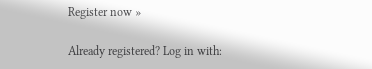Register now »

Already registered? Log in with: